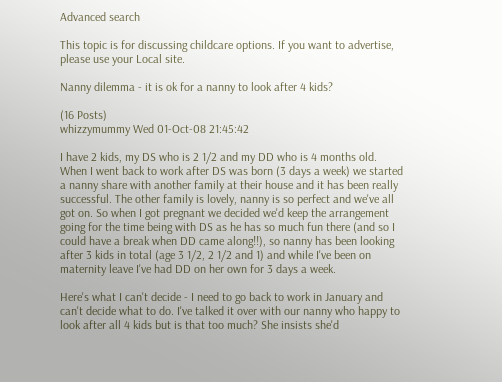Advanced search

This topic is for discussing childcare options. If you want to advertise, please use your Local site.

Nanny dilemma - it is ok for a nanny to look after 4 kids?

(16 Posts)
whizzymummy Wed 01-Oct-08 21:45:42

I have 2 kids, my DS who is 2 1/2 and my DD who is 4 months old. When I went back to work after DS was born (3 days a week) we started a nanny share with another family at their house and it has been really successful. The other family is lovely, nanny is so perfect and we've all got on. So when I got pregnant we decided we'd keep the arrangement going for the time being with DS as he has so much fun there (and so I could have a break when DD came along!!), so nanny has been looking after 3 kids in total (age 3 1/2, 2 1/2 and 1) and while I've been on maternity leave I've had DD on her own for 3 days a week.

Here's what I can't decide - I need to go back to work in January and can't decide what to do. I've talked it over with our nanny who happy to look after all 4 kids but is that too much? She insists she'd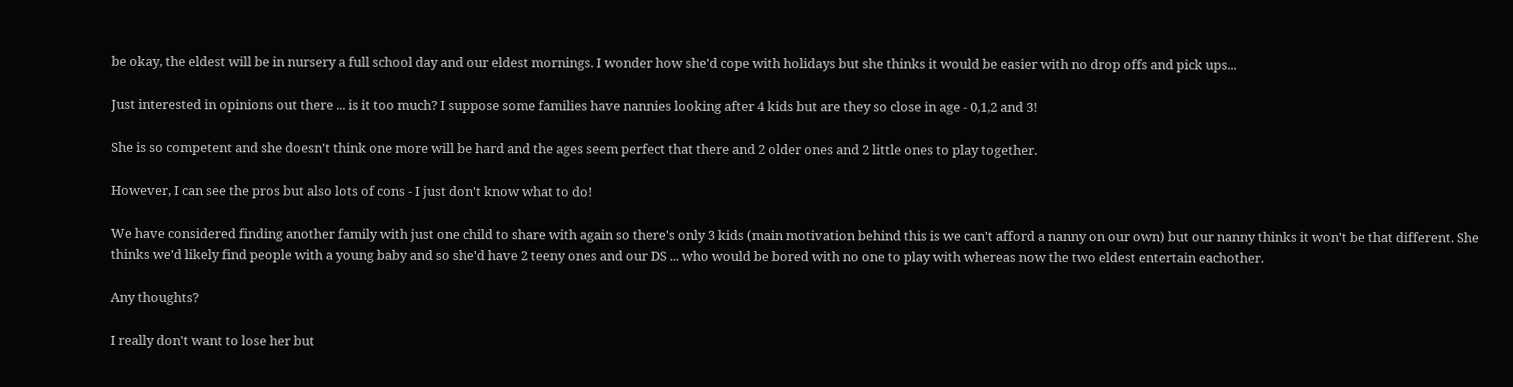be okay, the eldest will be in nursery a full school day and our eldest mornings. I wonder how she'd cope with holidays but she thinks it would be easier with no drop offs and pick ups...

Just interested in opinions out there ... is it too much? I suppose some families have nannies looking after 4 kids but are they so close in age - 0,1,2 and 3!

She is so competent and she doesn't think one more will be hard and the ages seem perfect that there and 2 older ones and 2 little ones to play together.

However, I can see the pros but also lots of cons - I just don't know what to do!

We have considered finding another family with just one child to share with again so there's only 3 kids (main motivation behind this is we can't afford a nanny on our own) but our nanny thinks it won't be that different. She thinks we'd likely find people with a young baby and so she'd have 2 teeny ones and our DS ... who would be bored with no one to play with whereas now the two eldest entertain eachother.

Any thoughts?

I really don't want to lose her but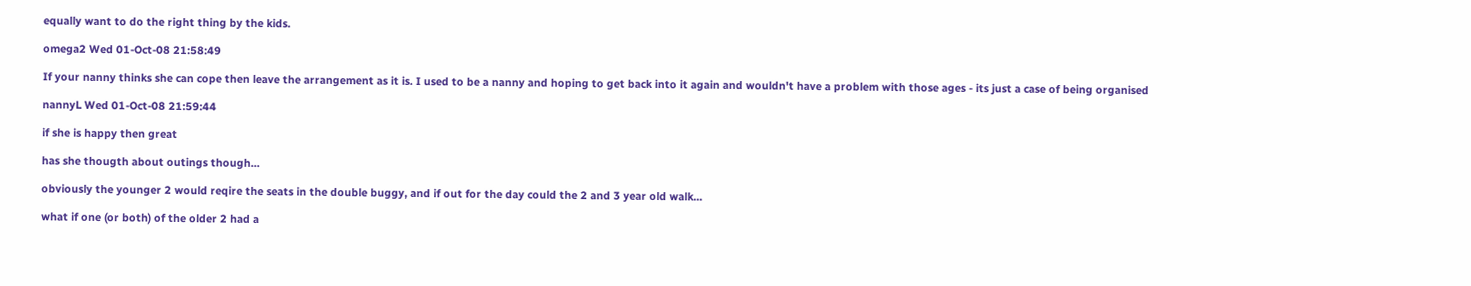equally want to do the right thing by the kids.

omega2 Wed 01-Oct-08 21:58:49

If your nanny thinks she can cope then leave the arrangement as it is. I used to be a nanny and hoping to get back into it again and wouldn't have a problem with those ages - its just a case of being organised

nannyL Wed 01-Oct-08 21:59:44

if she is happy then great

has she thougth about outings though...

obviously the younger 2 would reqire the seats in the double buggy, and if out for the day could the 2 and 3 year old walk...

what if one (or both) of the older 2 had a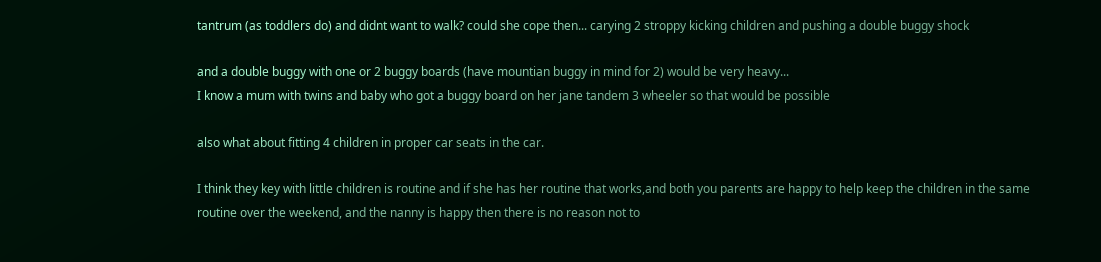tantrum (as toddlers do) and didnt want to walk? could she cope then... carying 2 stroppy kicking children and pushing a double buggy shock

and a double buggy with one or 2 buggy boards (have mountian buggy in mind for 2) would be very heavy...
I know a mum with twins and baby who got a buggy board on her jane tandem 3 wheeler so that would be possible

also what about fitting 4 children in proper car seats in the car.

I think they key with little children is routine and if she has her routine that works,and both you parents are happy to help keep the children in the same routine over the weekend, and the nanny is happy then there is no reason not to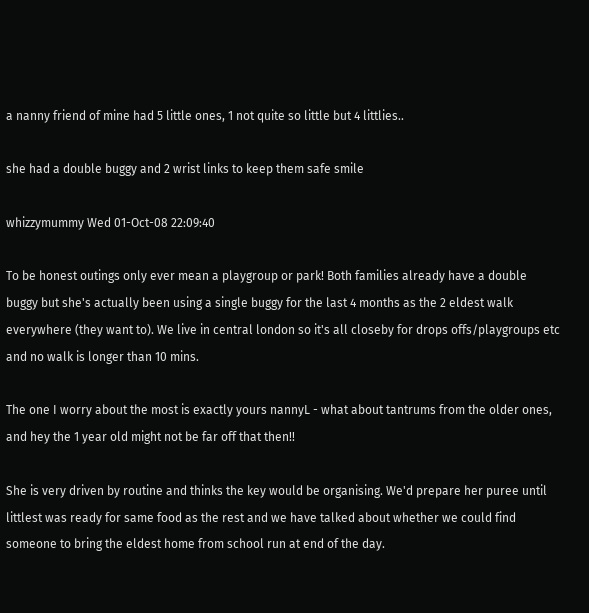a nanny friend of mine had 5 little ones, 1 not quite so little but 4 littlies..

she had a double buggy and 2 wrist links to keep them safe smile

whizzymummy Wed 01-Oct-08 22:09:40

To be honest outings only ever mean a playgroup or park! Both families already have a double buggy but she's actually been using a single buggy for the last 4 months as the 2 eldest walk everywhere (they want to). We live in central london so it's all closeby for drops offs/playgroups etc and no walk is longer than 10 mins.

The one I worry about the most is exactly yours nannyL - what about tantrums from the older ones, and hey the 1 year old might not be far off that then!!

She is very driven by routine and thinks the key would be organising. We'd prepare her puree until littlest was ready for same food as the rest and we have talked about whether we could find someone to bring the eldest home from school run at end of the day.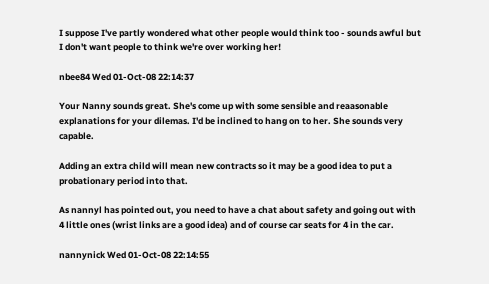I suppose I've partly wondered what other people would think too - sounds awful but I don't want people to think we're over working her!

nbee84 Wed 01-Oct-08 22:14:37

Your Nanny sounds great. She's come up with some sensible and reaasonable explanations for your dilemas. I'd be inclined to hang on to her. She sounds very capable.

Adding an extra child will mean new contracts so it may be a good idea to put a probationary period into that.

As nannyl has pointed out, you need to have a chat about safety and going out with 4 little ones (wrist links are a good idea) and of course car seats for 4 in the car.

nannynick Wed 01-Oct-08 22:14:55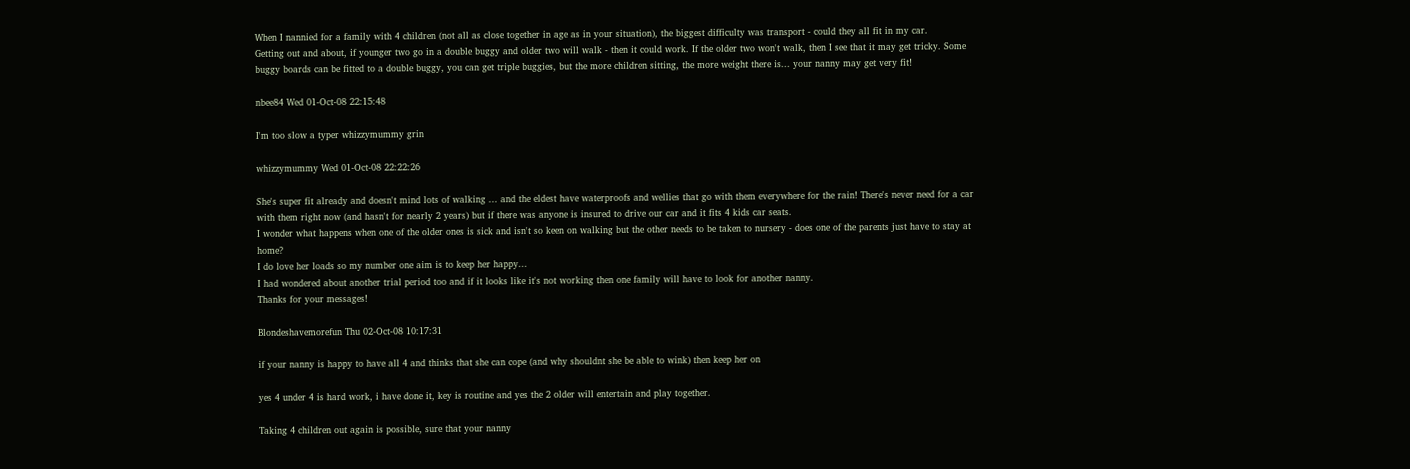When I nannied for a family with 4 children (not all as close together in age as in your situation), the biggest difficulty was transport - could they all fit in my car.
Getting out and about, if younger two go in a double buggy and older two will walk - then it could work. If the older two won't walk, then I see that it may get tricky. Some buggy boards can be fitted to a double buggy, you can get triple buggies, but the more children sitting, the more weight there is... your nanny may get very fit!

nbee84 Wed 01-Oct-08 22:15:48

I'm too slow a typer whizzymummy grin

whizzymummy Wed 01-Oct-08 22:22:26

She's super fit already and doesn't mind lots of walking ... and the eldest have waterproofs and wellies that go with them everywhere for the rain! There's never need for a car with them right now (and hasn't for nearly 2 years) but if there was anyone is insured to drive our car and it fits 4 kids car seats.
I wonder what happens when one of the older ones is sick and isn't so keen on walking but the other needs to be taken to nursery - does one of the parents just have to stay at home?
I do love her loads so my number one aim is to keep her happy...
I had wondered about another trial period too and if it looks like it's not working then one family will have to look for another nanny.
Thanks for your messages!

Blondeshavemorefun Thu 02-Oct-08 10:17:31

if your nanny is happy to have all 4 and thinks that she can cope (and why shouldnt she be able to wink) then keep her on

yes 4 under 4 is hard work, i have done it, key is routine and yes the 2 older will entertain and play together.

Taking 4 children out again is possible, sure that your nanny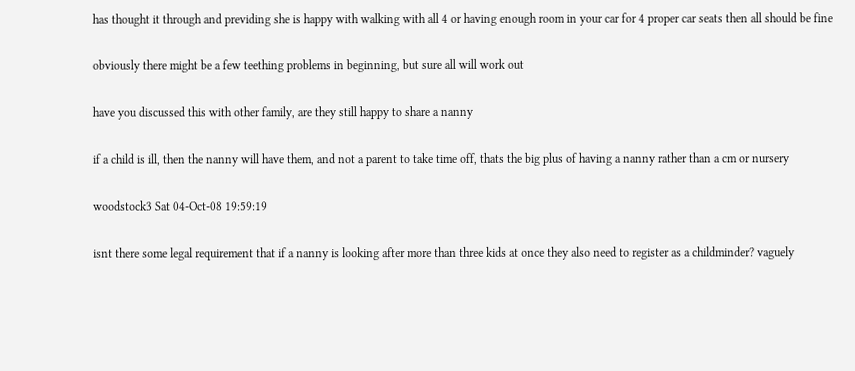has thought it through and previding she is happy with walking with all 4 or having enough room in your car for 4 proper car seats then all should be fine

obviously there might be a few teething problems in beginning, but sure all will work out

have you discussed this with other family, are they still happy to share a nanny

if a child is ill, then the nanny will have them, and not a parent to take time off, thats the big plus of having a nanny rather than a cm or nursery

woodstock3 Sat 04-Oct-08 19:59:19

isnt there some legal requirement that if a nanny is looking after more than three kids at once they also need to register as a childminder? vaguely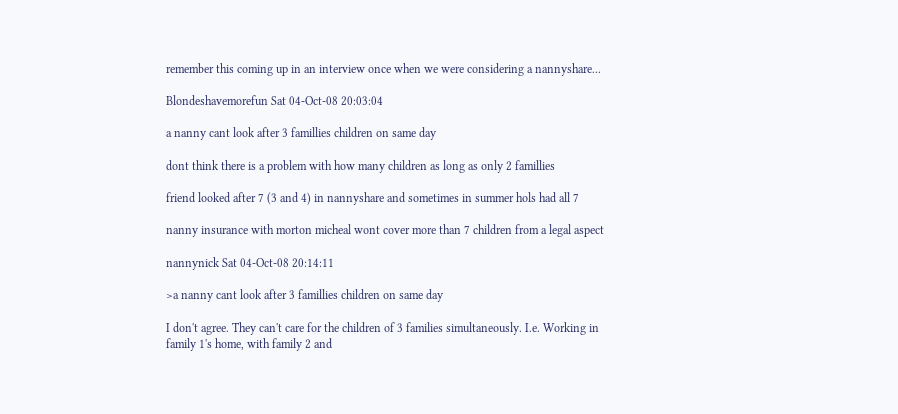remember this coming up in an interview once when we were considering a nannyshare...

Blondeshavemorefun Sat 04-Oct-08 20:03:04

a nanny cant look after 3 famillies children on same day

dont think there is a problem with how many children as long as only 2 famillies

friend looked after 7 (3 and 4) in nannyshare and sometimes in summer hols had all 7

nanny insurance with morton micheal wont cover more than 7 children from a legal aspect

nannynick Sat 04-Oct-08 20:14:11

>a nanny cant look after 3 famillies children on same day

I don't agree. They can't care for the children of 3 families simultaneously. I.e. Working in family 1's home, with family 2 and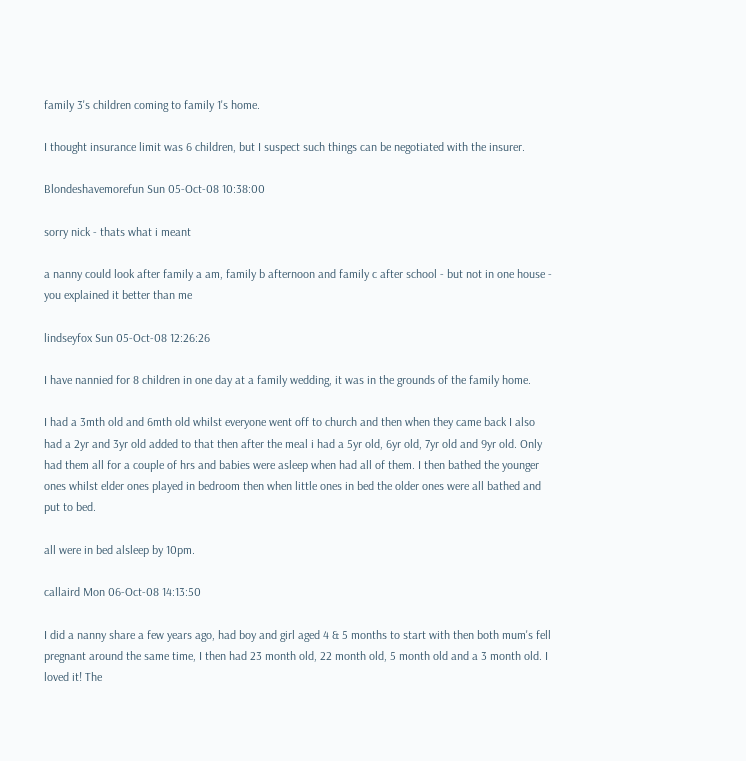family 3's children coming to family 1's home.

I thought insurance limit was 6 children, but I suspect such things can be negotiated with the insurer.

Blondeshavemorefun Sun 05-Oct-08 10:38:00

sorry nick - thats what i meant

a nanny could look after family a am, family b afternoon and family c after school - but not in one house - you explained it better than me

lindseyfox Sun 05-Oct-08 12:26:26

I have nannied for 8 children in one day at a family wedding, it was in the grounds of the family home.

I had a 3mth old and 6mth old whilst everyone went off to church and then when they came back I also had a 2yr and 3yr old added to that then after the meal i had a 5yr old, 6yr old, 7yr old and 9yr old. Only had them all for a couple of hrs and babies were asleep when had all of them. I then bathed the younger ones whilst elder ones played in bedroom then when little ones in bed the older ones were all bathed and put to bed.

all were in bed alsleep by 10pm.

callaird Mon 06-Oct-08 14:13:50

I did a nanny share a few years ago, had boy and girl aged 4 & 5 months to start with then both mum's fell pregnant around the same time, I then had 23 month old, 22 month old, 5 month old and a 3 month old. I loved it! The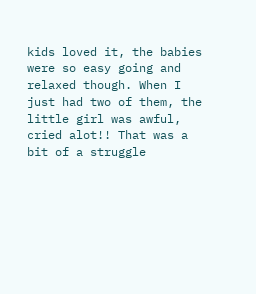kids loved it, the babies were so easy going and relaxed though. When I just had two of them, the little girl was awful, cried alot!! That was a bit of a struggle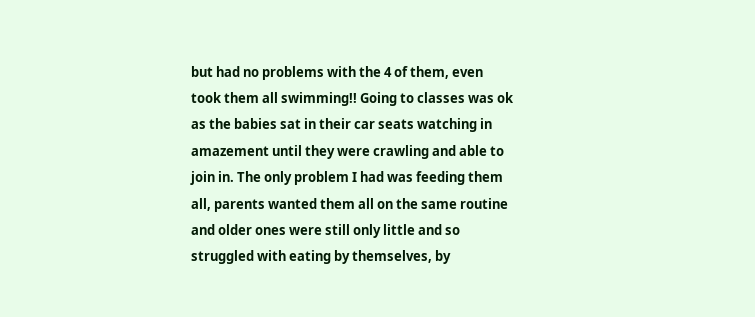but had no problems with the 4 of them, even took them all swimming!! Going to classes was ok as the babies sat in their car seats watching in amazement until they were crawling and able to join in. The only problem I had was feeding them all, parents wanted them all on the same routine and older ones were still only little and so struggled with eating by themselves, by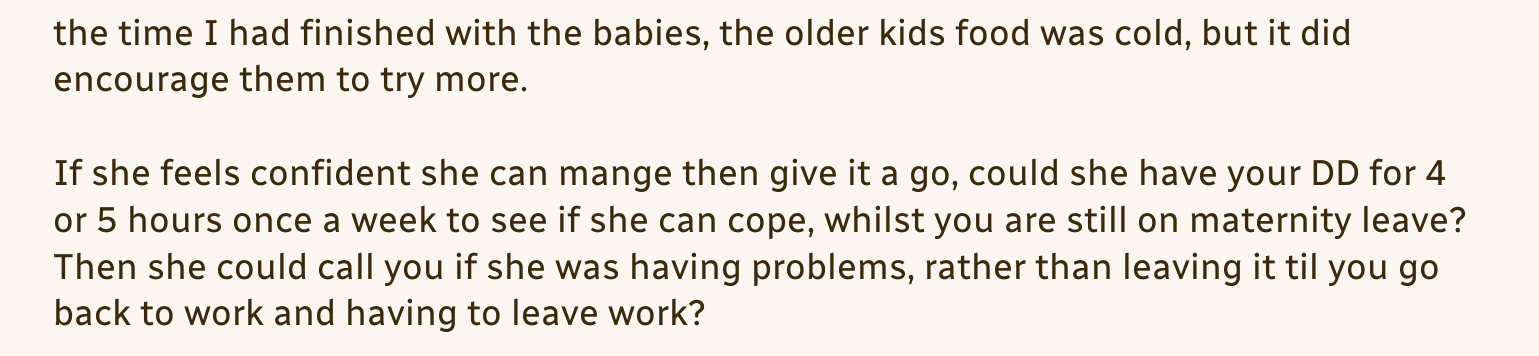the time I had finished with the babies, the older kids food was cold, but it did encourage them to try more.

If she feels confident she can mange then give it a go, could she have your DD for 4 or 5 hours once a week to see if she can cope, whilst you are still on maternity leave? Then she could call you if she was having problems, rather than leaving it til you go back to work and having to leave work?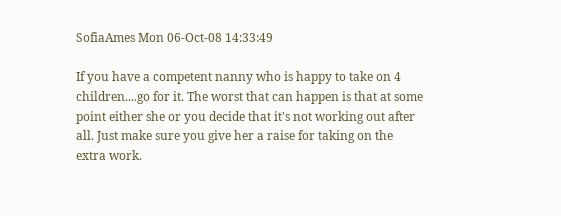SofiaAmes Mon 06-Oct-08 14:33:49

If you have a competent nanny who is happy to take on 4 children....go for it. The worst that can happen is that at some point either she or you decide that it's not working out after all. Just make sure you give her a raise for taking on the extra work.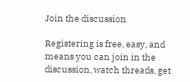Join the discussion

Registering is free, easy, and means you can join in the discussion, watch threads, get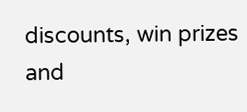discounts, win prizes and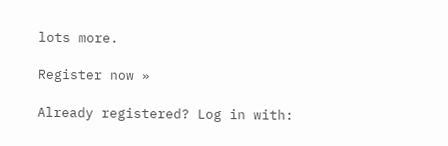lots more.

Register now »

Already registered? Log in with: